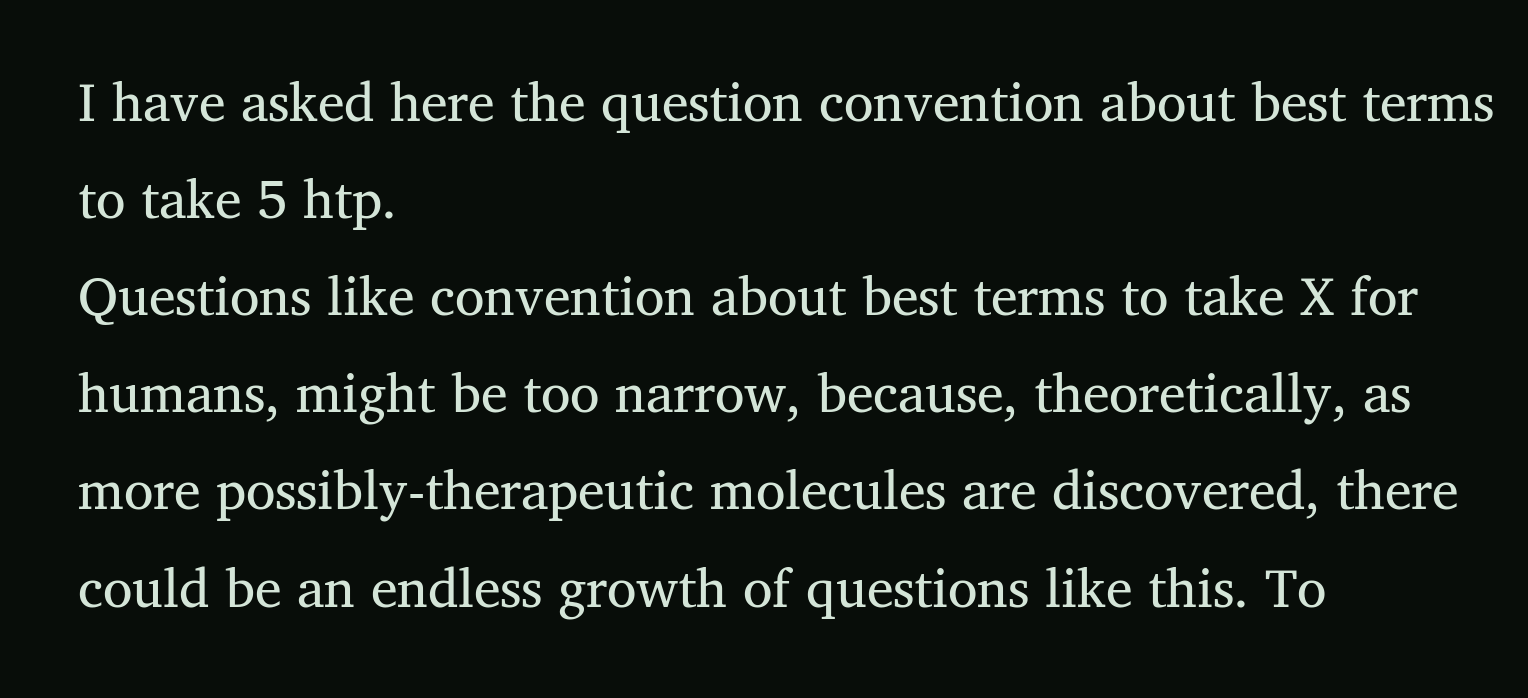I have asked here the question convention about best terms to take 5 htp.
Questions like convention about best terms to take X for humans, might be too narrow, because, theoretically, as more possibly-therapeutic molecules are discovered, there could be an endless growth of questions like this. To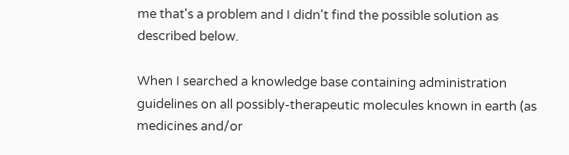me that's a problem and I didn't find the possible solution as described below.

When I searched a knowledge base containing administration guidelines on all possibly-therapeutic molecules known in earth (as medicines and/or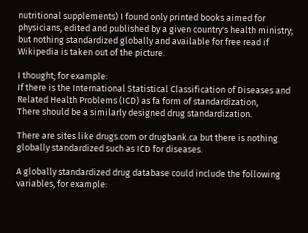nutritional supplements) I found only printed books aimed for physicians, edited and published by a given country's health ministry; but nothing standardized globally and available for free read if Wikipedia is taken out of the picture.

I thought; for example:
If there is the International Statistical Classification of Diseases and Related Health Problems (ICD) as fa form of standardization,
There should be a similarly designed drug standardization.

There are sites like drugs.com or drugbank.ca but there is nothing globally standardized such as ICD for diseases.

A globally standardized drug database could include the following variables, for example: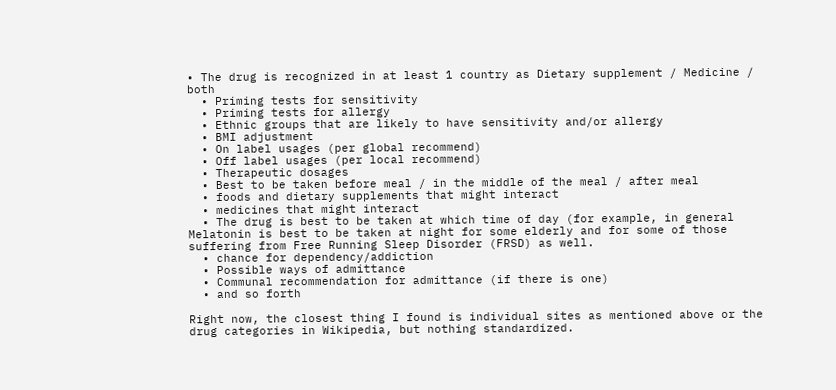• The drug is recognized in at least 1 country as Dietary supplement / Medicine / both
  • Priming tests for sensitivity
  • Priming tests for allergy
  • Ethnic groups that are likely to have sensitivity and/or allergy
  • BMI adjustment
  • On label usages (per global recommend)
  • Off label usages (per local recommend)
  • Therapeutic dosages
  • Best to be taken before meal / in the middle of the meal / after meal
  • foods and dietary supplements that might interact
  • medicines that might interact
  • The drug is best to be taken at which time of day (for example, in general Melatonin is best to be taken at night for some elderly and for some of those suffering from Free Running Sleep Disorder (FRSD) as well.
  • chance for dependency/addiction
  • Possible ways of admittance
  • Communal recommendation for admittance (if there is one)
  • and so forth

Right now, the closest thing I found is individual sites as mentioned above or the drug categories in Wikipedia, but nothing standardized.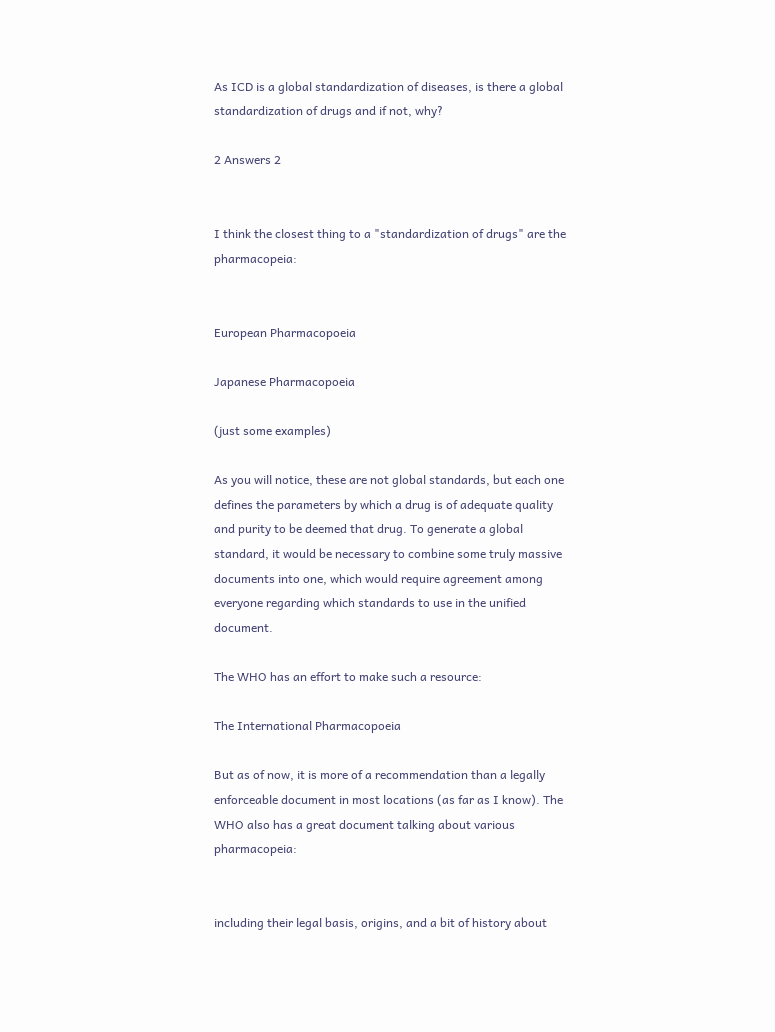As ICD is a global standardization of diseases, is there a global standardization of drugs and if not, why?

2 Answers 2


I think the closest thing to a "standardization of drugs" are the pharmacopeia:


European Pharmacopoeia

Japanese Pharmacopoeia

(just some examples)

As you will notice, these are not global standards, but each one defines the parameters by which a drug is of adequate quality and purity to be deemed that drug. To generate a global standard, it would be necessary to combine some truly massive documents into one, which would require agreement among everyone regarding which standards to use in the unified document.

The WHO has an effort to make such a resource:

The International Pharmacopoeia

But as of now, it is more of a recommendation than a legally enforceable document in most locations (as far as I know). The WHO also has a great document talking about various pharmacopeia:


including their legal basis, origins, and a bit of history about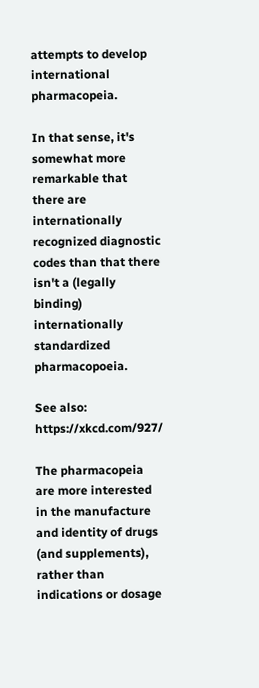attempts to develop international pharmacopeia.

In that sense, it's somewhat more remarkable that there are internationally recognized diagnostic codes than that there isn't a (legally binding) internationally standardized pharmacopoeia.

See also: https://xkcd.com/927/

The pharmacopeia are more interested in the manufacture and identity of drugs (and supplements), rather than indications or dosage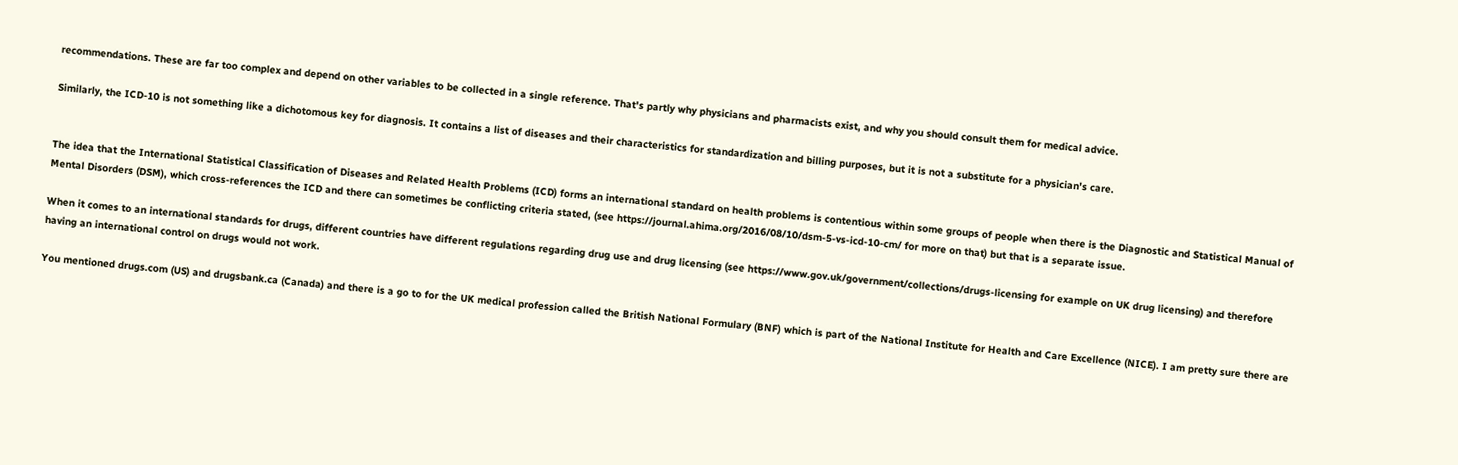recommendations. These are far too complex and depend on other variables to be collected in a single reference. That's partly why physicians and pharmacists exist, and why you should consult them for medical advice.

Similarly, the ICD-10 is not something like a dichotomous key for diagnosis. It contains a list of diseases and their characteristics for standardization and billing purposes, but it is not a substitute for a physician's care.


The idea that the International Statistical Classification of Diseases and Related Health Problems (ICD) forms an international standard on health problems is contentious within some groups of people when there is the Diagnostic and Statistical Manual of Mental Disorders (DSM), which cross-references the ICD and there can sometimes be conflicting criteria stated, (see https://journal.ahima.org/2016/08/10/dsm-5-vs-icd-10-cm/ for more on that) but that is a separate issue.

When it comes to an international standards for drugs, different countries have different regulations regarding drug use and drug licensing (see https://www.gov.uk/government/collections/drugs-licensing for example on UK drug licensing) and therefore having an international control on drugs would not work.

You mentioned drugs.com (US) and drugsbank.ca (Canada) and there is a go to for the UK medical profession called the British National Formulary (BNF) which is part of the National Institute for Health and Care Excellence (NICE). I am pretty sure there are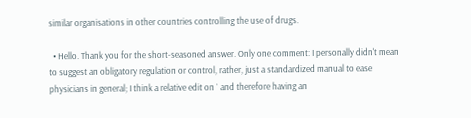similar organisations in other countries controlling the use of drugs.

  • Hello. Thank you for the short-seasoned answer. Only one comment: I personally didn't mean to suggest an obligatory regulation or control, rather, just a standardized manual to ease physicians in general; I think a relative edit on ` and therefore having an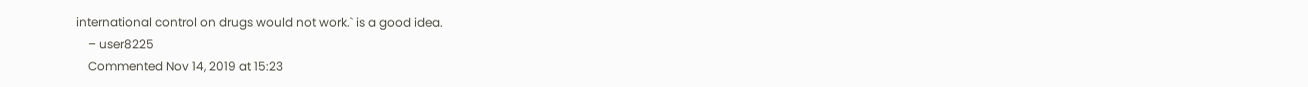international control on drugs would not work.` is a good idea.
    – user8225
    Commented Nov 14, 2019 at 15:23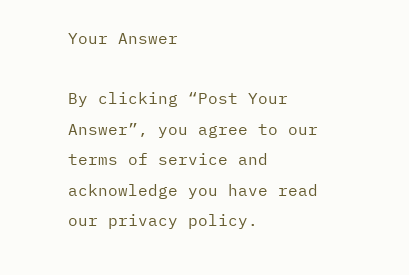Your Answer

By clicking “Post Your Answer”, you agree to our terms of service and acknowledge you have read our privacy policy.